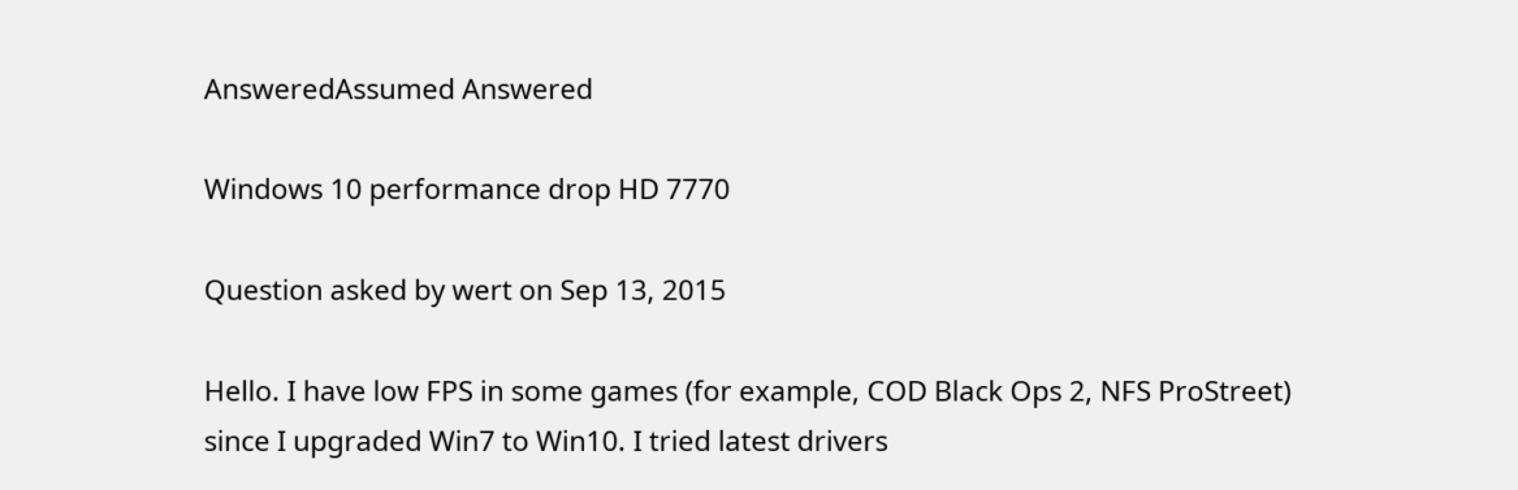AnsweredAssumed Answered

Windows 10 performance drop HD 7770

Question asked by wert on Sep 13, 2015

Hello. I have low FPS in some games (for example, COD Black Ops 2, NFS ProStreet) since I upgraded Win7 to Win10. I tried latest drivers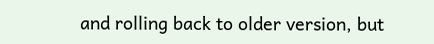and rolling back to older version, but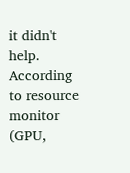it didn't help. According to resource monitor (GPU,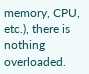memory, CPU, etc.), there is nothing overloaded.